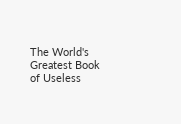The World's Greatest Book of Useless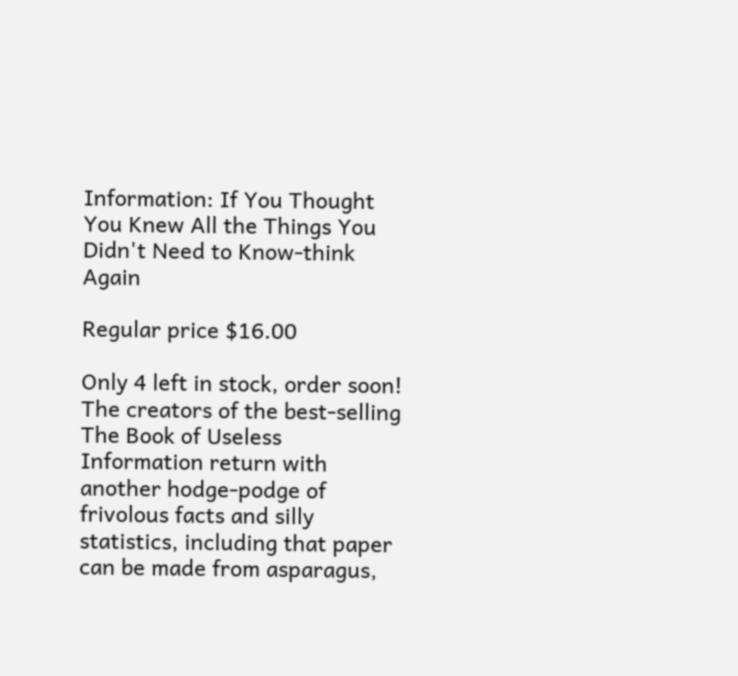Information: If You Thought You Knew All the Things You Didn't Need to Know-think Again

Regular price $16.00

Only 4 left in stock, order soon!
The creators of the best-selling The Book of Useless Information return with another hodge-podge of frivolous facts and silly statistics, including that paper can be made from asparagus,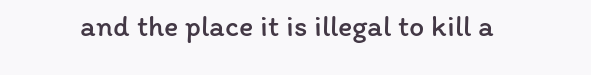and the place it is illegal to kill a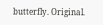butterfly. Original.